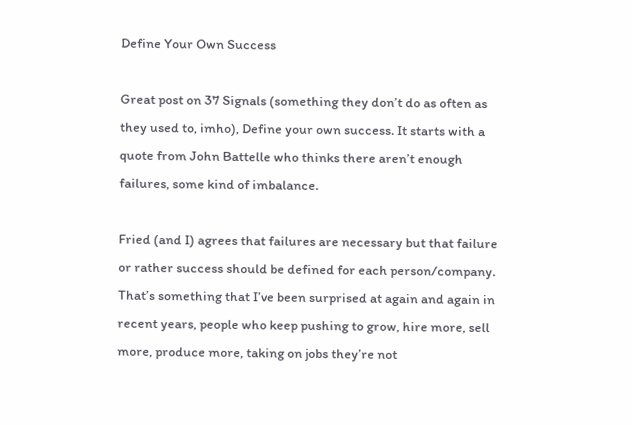Define Your Own Success

Great post on 37 Signals (something they don’t do as often as they used to, imho), Define your own success. It starts with a quote from John Battelle who thinks there aren’t enough failures, some kind of imbalance.

Fried (and I) agrees that failures are necessary but that failure or rather success should be defined for each person/company. That’s something that I’ve been surprised at again and again in recent years, people who keep pushing to grow, hire more, sell more, produce more, taking on jobs they’re not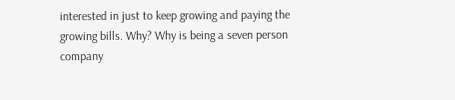interested in just to keep growing and paying the growing bills. Why? Why is being a seven person company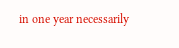in one year necessarily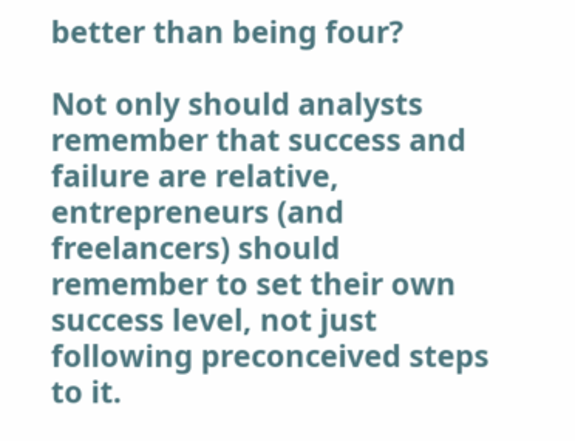better than being four?

Not only should analysts remember that success and failure are relative, entrepreneurs (and freelancers) should remember to set their own success level, not just following preconceived steps to it.